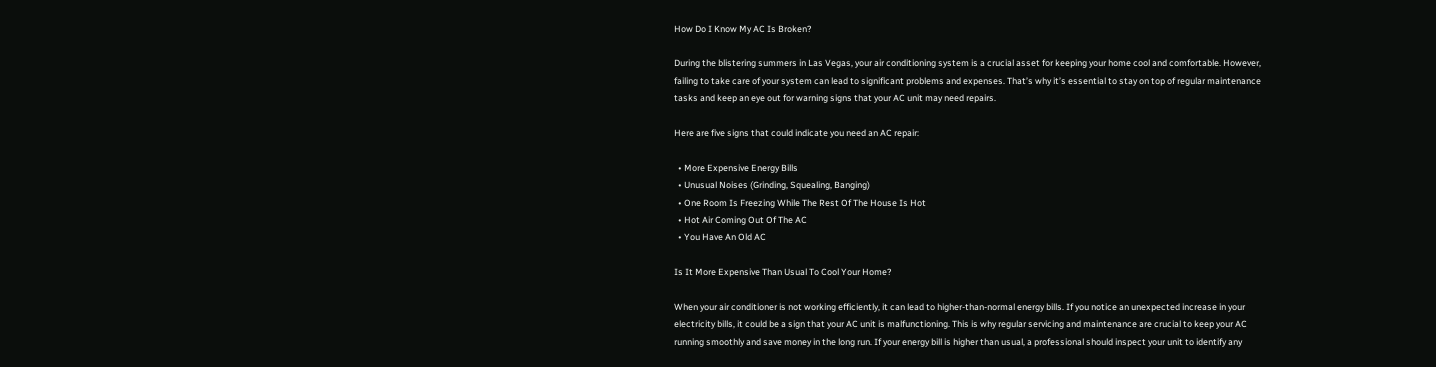How Do I Know My AC Is Broken?

During the blistering summers in Las Vegas, your air conditioning system is a crucial asset for keeping your home cool and comfortable. However, failing to take care of your system can lead to significant problems and expenses. That’s why it’s essential to stay on top of regular maintenance tasks and keep an eye out for warning signs that your AC unit may need repairs.

Here are five signs that could indicate you need an AC repair:

  • More Expensive Energy Bills
  • Unusual Noises (Grinding, Squealing, Banging)
  • One Room Is Freezing While The Rest Of The House Is Hot
  • Hot Air Coming Out Of The AC
  • You Have An Old AC

Is It More Expensive Than Usual To Cool Your Home?

When your air conditioner is not working efficiently, it can lead to higher-than-normal energy bills. If you notice an unexpected increase in your electricity bills, it could be a sign that your AC unit is malfunctioning. This is why regular servicing and maintenance are crucial to keep your AC running smoothly and save money in the long run. If your energy bill is higher than usual, a professional should inspect your unit to identify any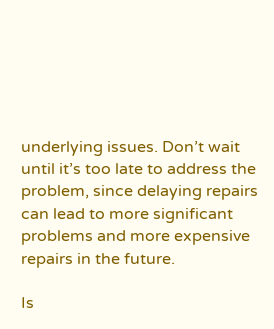underlying issues. Don’t wait until it’s too late to address the problem, since delaying repairs can lead to more significant problems and more expensive repairs in the future.

Is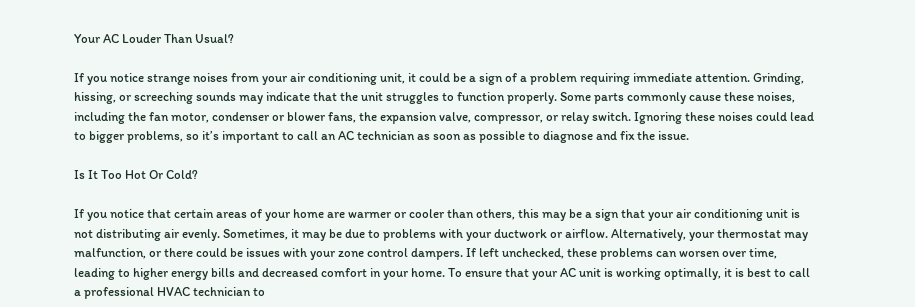Your AC Louder Than Usual?

If you notice strange noises from your air conditioning unit, it could be a sign of a problem requiring immediate attention. Grinding, hissing, or screeching sounds may indicate that the unit struggles to function properly. Some parts commonly cause these noises, including the fan motor, condenser or blower fans, the expansion valve, compressor, or relay switch. Ignoring these noises could lead to bigger problems, so it’s important to call an AC technician as soon as possible to diagnose and fix the issue.

Is It Too Hot Or Cold?

If you notice that certain areas of your home are warmer or cooler than others, this may be a sign that your air conditioning unit is not distributing air evenly. Sometimes, it may be due to problems with your ductwork or airflow. Alternatively, your thermostat may malfunction, or there could be issues with your zone control dampers. If left unchecked, these problems can worsen over time, leading to higher energy bills and decreased comfort in your home. To ensure that your AC unit is working optimally, it is best to call a professional HVAC technician to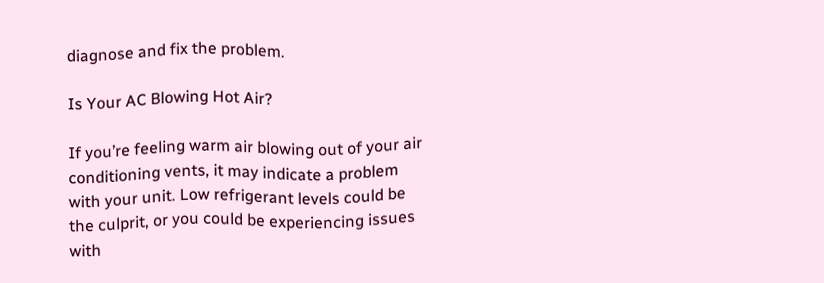diagnose and fix the problem.

Is Your AC Blowing Hot Air?

If you’re feeling warm air blowing out of your air conditioning vents, it may indicate a problem with your unit. Low refrigerant levels could be the culprit, or you could be experiencing issues with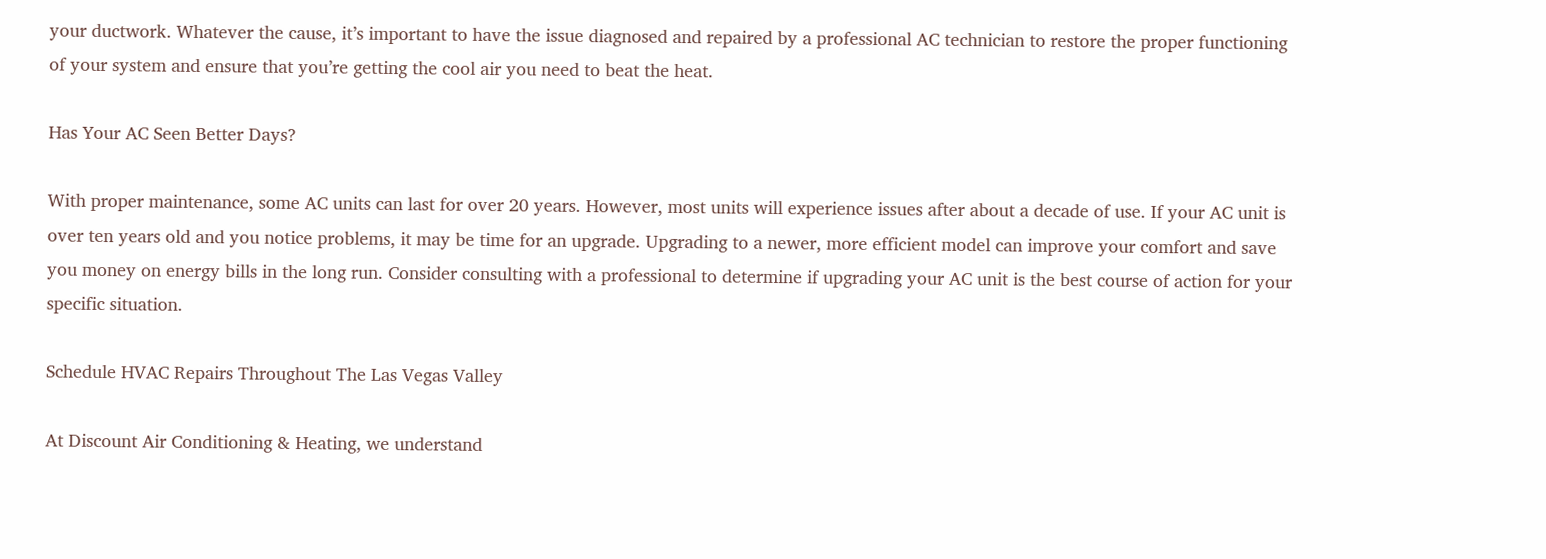your ductwork. Whatever the cause, it’s important to have the issue diagnosed and repaired by a professional AC technician to restore the proper functioning of your system and ensure that you’re getting the cool air you need to beat the heat.

Has Your AC Seen Better Days?

With proper maintenance, some AC units can last for over 20 years. However, most units will experience issues after about a decade of use. If your AC unit is over ten years old and you notice problems, it may be time for an upgrade. Upgrading to a newer, more efficient model can improve your comfort and save you money on energy bills in the long run. Consider consulting with a professional to determine if upgrading your AC unit is the best course of action for your specific situation.

Schedule HVAC Repairs Throughout The Las Vegas Valley

At Discount Air Conditioning & Heating, we understand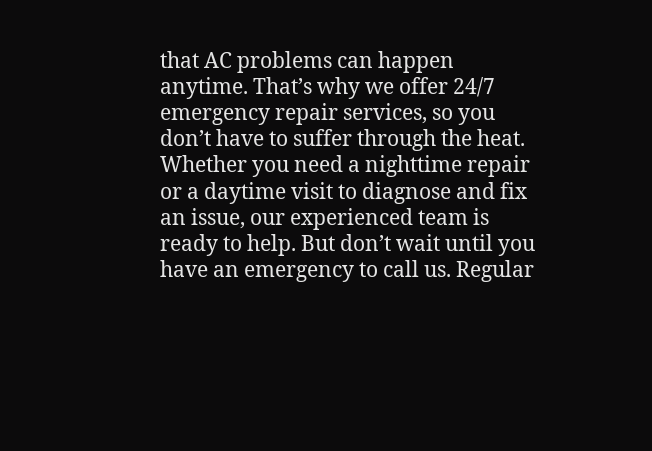that AC problems can happen anytime. That’s why we offer 24/7 emergency repair services, so you don’t have to suffer through the heat. Whether you need a nighttime repair or a daytime visit to diagnose and fix an issue, our experienced team is ready to help. But don’t wait until you have an emergency to call us. Regular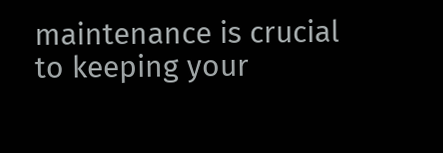maintenance is crucial to keeping your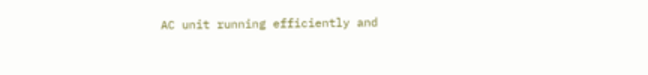AC unit running efficiently and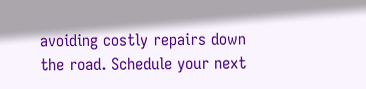avoiding costly repairs down the road. Schedule your next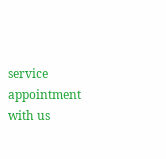service appointment with us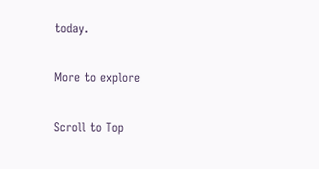today.

More to explore

Scroll to Top